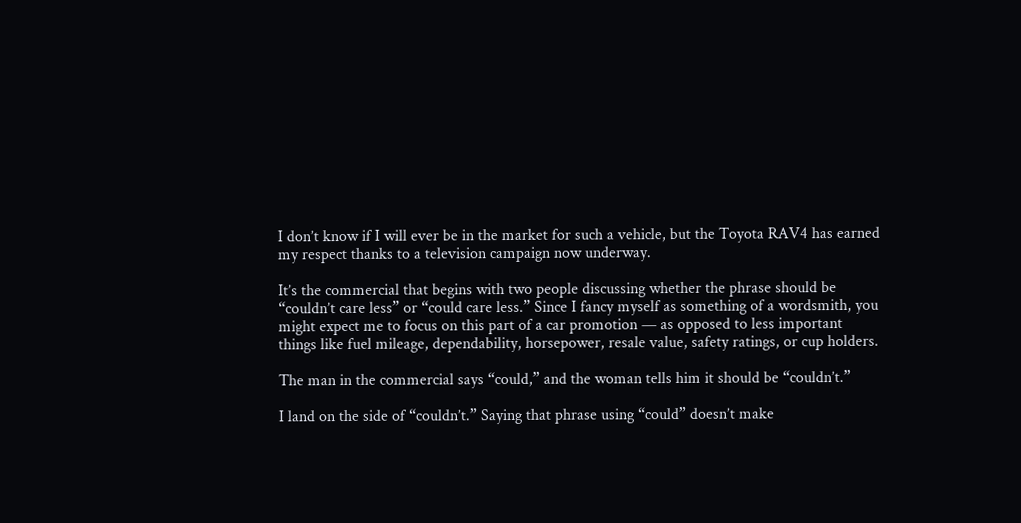I don’t know if I will ever be in the market for such a vehicle, but the Toyota RAV4 has earned my respect thanks to a television campaign now underway.

It’s the commercial that begins with two people discussing whether the phrase should be “couldn’t care less” or “could care less.” Since I fancy myself as something of a wordsmith, you might expect me to focus on this part of a car promotion — as opposed to less important things like fuel mileage, dependability, horsepower, resale value, safety ratings, or cup holders.

The man in the commercial says “could,” and the woman tells him it should be “couldn’t.”

I land on the side of “couldn’t.” Saying that phrase using “could” doesn’t make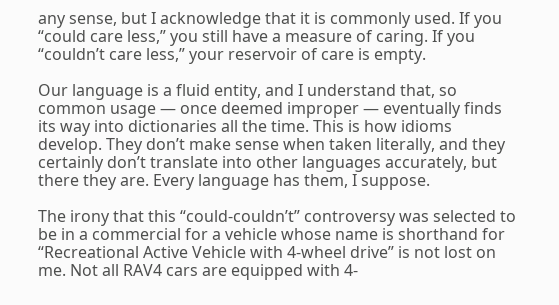any sense, but I acknowledge that it is commonly used. If you “could care less,” you still have a measure of caring. If you “couldn’t care less,” your reservoir of care is empty.

Our language is a fluid entity, and I understand that, so common usage — once deemed improper — eventually finds its way into dictionaries all the time. This is how idioms develop. They don’t make sense when taken literally, and they certainly don’t translate into other languages accurately, but there they are. Every language has them, I suppose.

The irony that this “could-couldn’t” controversy was selected to be in a commercial for a vehicle whose name is shorthand for “Recreational Active Vehicle with 4-wheel drive” is not lost on me. Not all RAV4 cars are equipped with 4-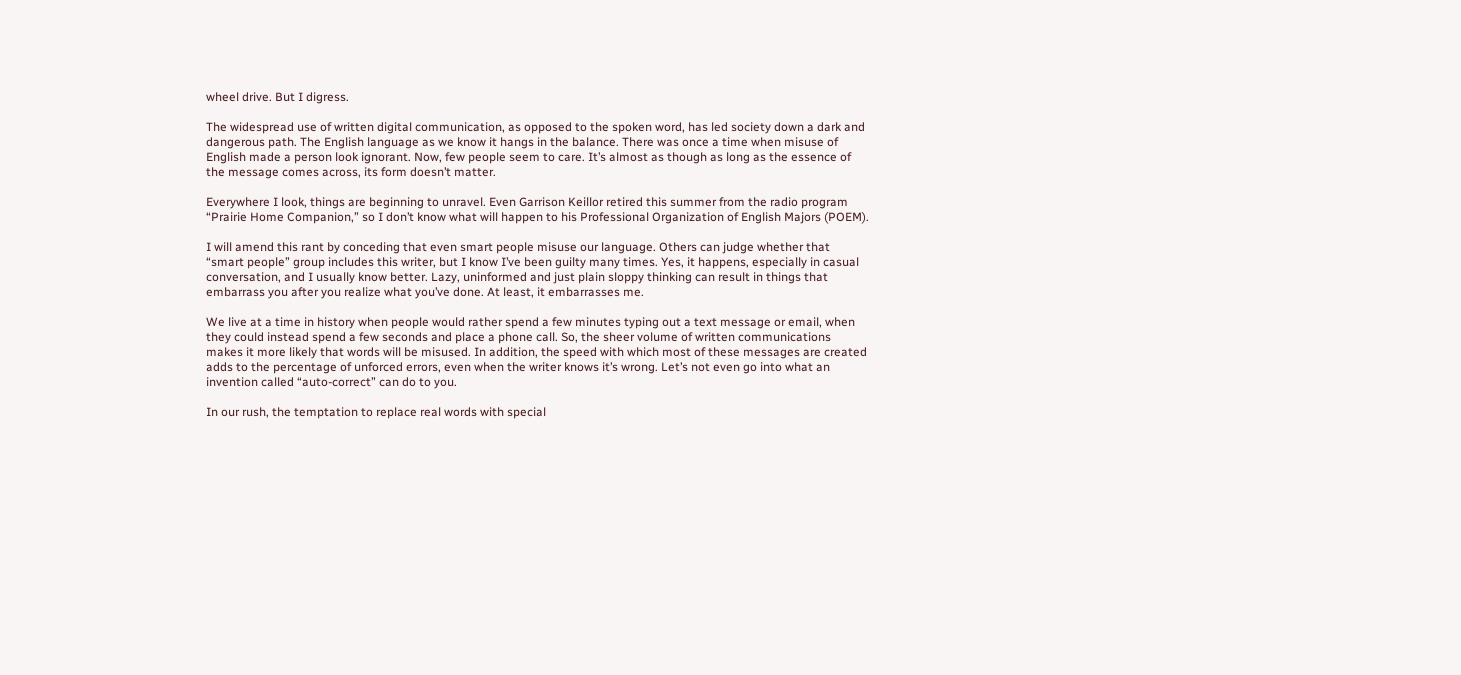wheel drive. But I digress.

The widespread use of written digital communication, as opposed to the spoken word, has led society down a dark and dangerous path. The English language as we know it hangs in the balance. There was once a time when misuse of English made a person look ignorant. Now, few people seem to care. It’s almost as though as long as the essence of the message comes across, its form doesn’t matter.

Everywhere I look, things are beginning to unravel. Even Garrison Keillor retired this summer from the radio program “Prairie Home Companion,” so I don’t know what will happen to his Professional Organization of English Majors (POEM).

I will amend this rant by conceding that even smart people misuse our language. Others can judge whether that “smart people” group includes this writer, but I know I’ve been guilty many times. Yes, it happens, especially in casual conversation, and I usually know better. Lazy, uninformed and just plain sloppy thinking can result in things that embarrass you after you realize what you’ve done. At least, it embarrasses me.

We live at a time in history when people would rather spend a few minutes typing out a text message or email, when they could instead spend a few seconds and place a phone call. So, the sheer volume of written communications makes it more likely that words will be misused. In addition, the speed with which most of these messages are created adds to the percentage of unforced errors, even when the writer knows it’s wrong. Let’s not even go into what an invention called “auto-correct” can do to you.

In our rush, the temptation to replace real words with special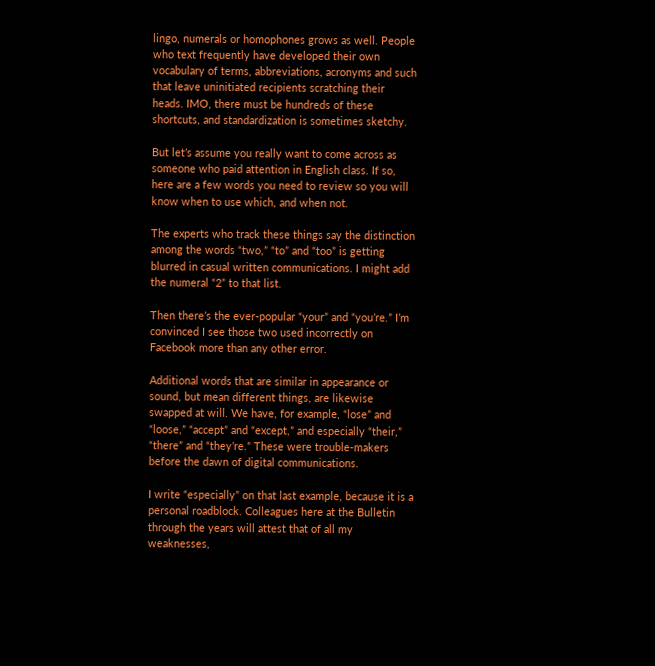lingo, numerals or homophones grows as well. People who text frequently have developed their own vocabulary of terms, abbreviations, acronyms and such that leave uninitiated recipients scratching their heads. IMO, there must be hundreds of these shortcuts, and standardization is sometimes sketchy.

But let’s assume you really want to come across as someone who paid attention in English class. If so, here are a few words you need to review so you will know when to use which, and when not.

The experts who track these things say the distinction among the words “two,” “to” and “too” is getting blurred in casual written communications. I might add the numeral “2” to that list.

Then there’s the ever-popular “your” and “you’re.” I’m convinced I see those two used incorrectly on Facebook more than any other error.

Additional words that are similar in appearance or sound, but mean different things, are likewise swapped at will. We have, for example, “lose” and “loose,” “accept” and “except,” and especially “their,” “there” and “they’re.” These were trouble-makers before the dawn of digital communications.

I write “especially” on that last example, because it is a personal roadblock. Colleagues here at the Bulletin through the years will attest that of all my weaknesses,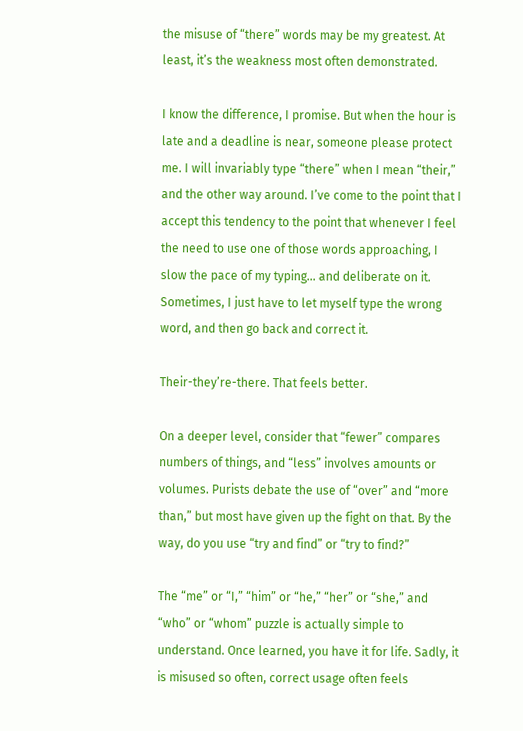the misuse of “there” words may be my greatest. At least, it’s the weakness most often demonstrated.

I know the difference, I promise. But when the hour is late and a deadline is near, someone please protect me. I will invariably type “there” when I mean “their,” and the other way around. I’ve come to the point that I accept this tendency to the point that whenever I feel the need to use one of those words approaching, I slow the pace of my typing… and deliberate on it. Sometimes, I just have to let myself type the wrong word, and then go back and correct it.

Their-they’re-there. That feels better.

On a deeper level, consider that “fewer” compares numbers of things, and “less” involves amounts or volumes. Purists debate the use of “over” and “more than,” but most have given up the fight on that. By the way, do you use “try and find” or “try to find?”

The “me” or “I,” “him” or “he,” “her” or “she,” and “who” or “whom” puzzle is actually simple to understand. Once learned, you have it for life. Sadly, it is misused so often, correct usage often feels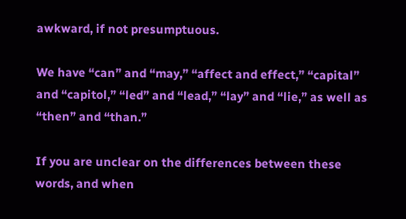awkward, if not presumptuous.

We have “can” and “may,” “affect and effect,” “capital” and “capitol,” “led” and “lead,” “lay” and “lie,” as well as “then” and “than.”

If you are unclear on the differences between these words, and when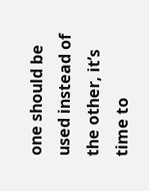one should be used instead of the other, it’s time to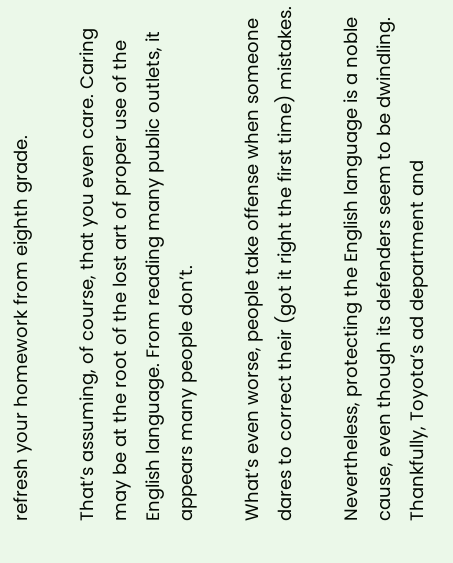refresh your homework from eighth grade.

That’s assuming, of course, that you even care. Caring may be at the root of the lost art of proper use of the English language. From reading many public outlets, it appears many people don’t.

What’s even worse, people take offense when someone dares to correct their (got it right the first time) mistakes.

Nevertheless, protecting the English language is a noble cause, even though its defenders seem to be dwindling. Thankfully, Toyota’s ad department and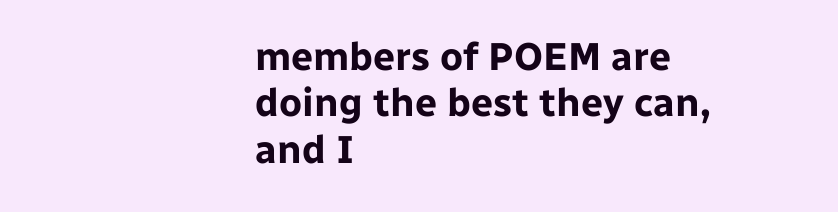members of POEM are doing the best they can, and I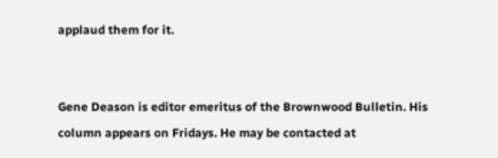applaud them for it.


Gene Deason is editor emeritus of the Brownwood Bulletin. His column appears on Fridays. He may be contacted at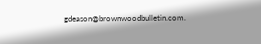gdeason@brownwoodbulletin.com.